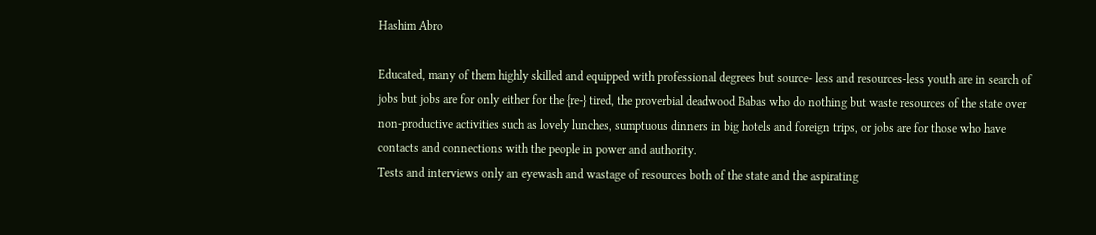Hashim Abro

Educated, many of them highly skilled and equipped with professional degrees but source- less and resources-less youth are in search of jobs but jobs are for only either for the {re-} tired, the proverbial deadwood Babas who do nothing but waste resources of the state over non-productive activities such as lovely lunches, sumptuous dinners in big hotels and foreign trips, or jobs are for those who have contacts and connections with the people in power and authority.
Tests and interviews only an eyewash and wastage of resources both of the state and the aspirating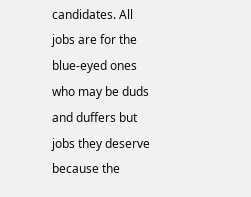candidates. All jobs are for the blue-eyed ones who may be duds and duffers but jobs they deserve because the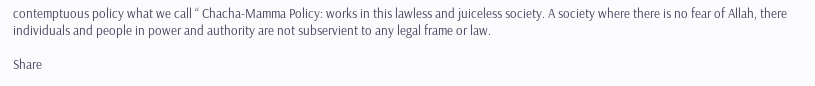contemptuous policy what we call “ Chacha-Mamma Policy: works in this lawless and juiceless society. A society where there is no fear of Allah, there individuals and people in power and authority are not subservient to any legal frame or law.

Share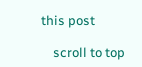this post

    scroll to top